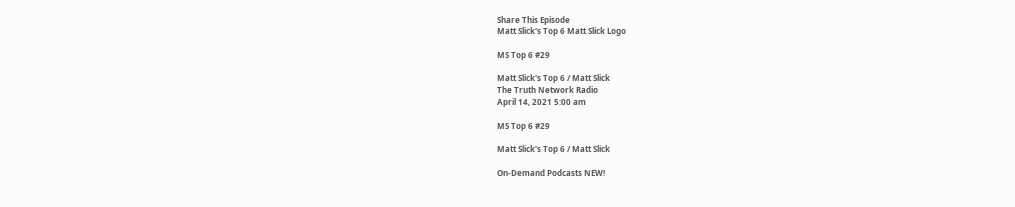Share This Episode
Matt Slick's Top 6 Matt Slick Logo

MS Top 6 #29

Matt Slick's Top 6 / Matt Slick
The Truth Network Radio
April 14, 2021 5:00 am

MS Top 6 #29

Matt Slick's Top 6 / Matt Slick

On-Demand Podcasts NEW!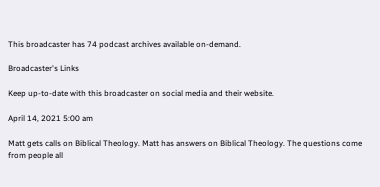This broadcaster has 74 podcast archives available on-demand.

Broadcaster's Links

Keep up-to-date with this broadcaster on social media and their website.

April 14, 2021 5:00 am

Matt gets calls on Biblical Theology. Matt has answers on Biblical Theology. The questions come from people all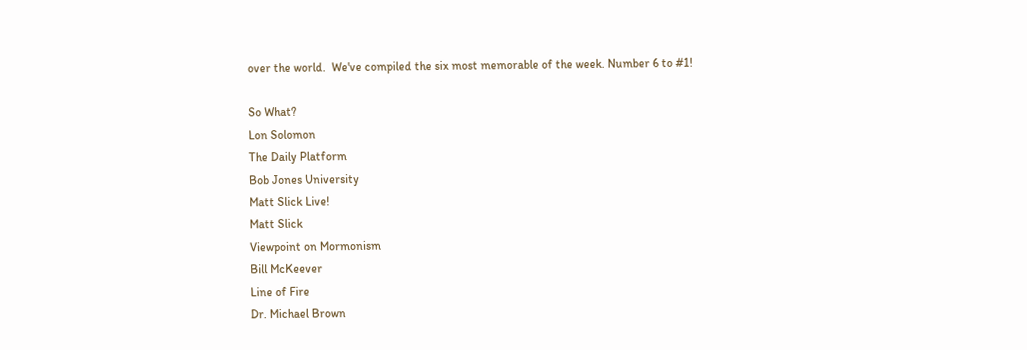over the world.  We've compiled the six most memorable of the week. Number 6 to #1!

So What?
Lon Solomon
The Daily Platform
Bob Jones University
Matt Slick Live!
Matt Slick
Viewpoint on Mormonism
Bill McKeever
Line of Fire
Dr. Michael Brown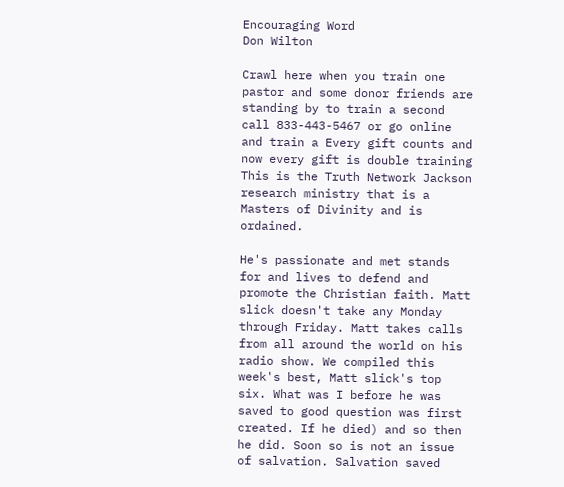Encouraging Word
Don Wilton

Crawl here when you train one pastor and some donor friends are standing by to train a second call 833-443-5467 or go online and train a Every gift counts and now every gift is double training This is the Truth Network Jackson research ministry that is a Masters of Divinity and is ordained.

He's passionate and met stands for and lives to defend and promote the Christian faith. Matt slick doesn't take any Monday through Friday. Matt takes calls from all around the world on his radio show. We compiled this week's best, Matt slick's top six. What was I before he was saved to good question was first created. If he died) and so then he did. Soon so is not an issue of salvation. Salvation saved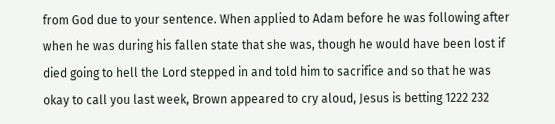from God due to your sentence. When applied to Adam before he was following after when he was during his fallen state that she was, though he would have been lost if died going to hell the Lord stepped in and told him to sacrifice and so that he was okay to call you last week, Brown appeared to cry aloud, Jesus is betting 1222 232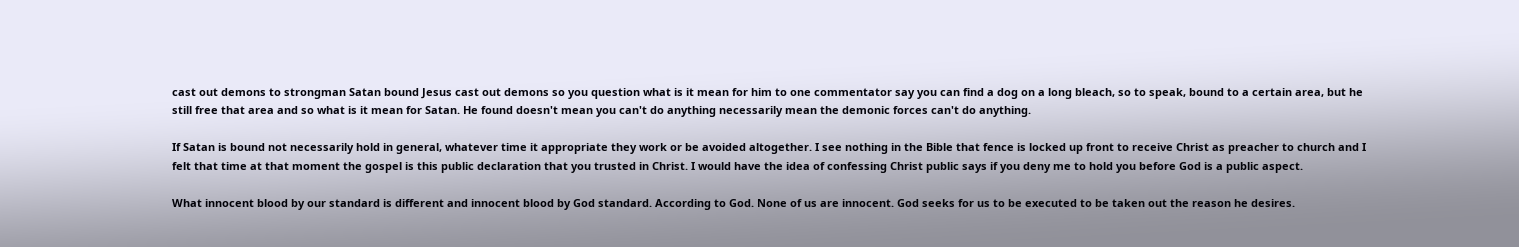cast out demons to strongman Satan bound Jesus cast out demons so you question what is it mean for him to one commentator say you can find a dog on a long bleach, so to speak, bound to a certain area, but he still free that area and so what is it mean for Satan. He found doesn't mean you can't do anything necessarily mean the demonic forces can't do anything.

If Satan is bound not necessarily hold in general, whatever time it appropriate they work or be avoided altogether. I see nothing in the Bible that fence is locked up front to receive Christ as preacher to church and I felt that time at that moment the gospel is this public declaration that you trusted in Christ. I would have the idea of confessing Christ public says if you deny me to hold you before God is a public aspect.

What innocent blood by our standard is different and innocent blood by God standard. According to God. None of us are innocent. God seeks for us to be executed to be taken out the reason he desires.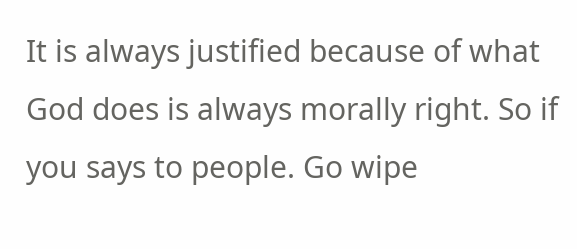It is always justified because of what God does is always morally right. So if you says to people. Go wipe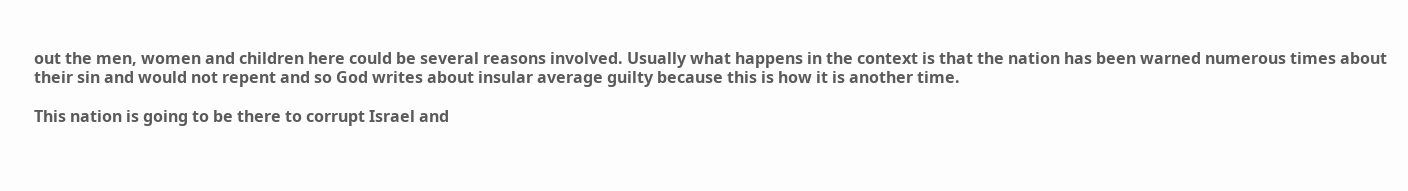out the men, women and children here could be several reasons involved. Usually what happens in the context is that the nation has been warned numerous times about their sin and would not repent and so God writes about insular average guilty because this is how it is another time.

This nation is going to be there to corrupt Israel and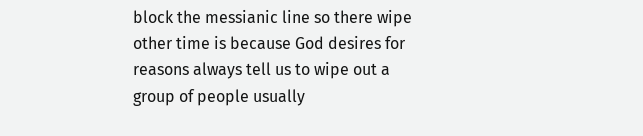block the messianic line so there wipe other time is because God desires for reasons always tell us to wipe out a group of people usually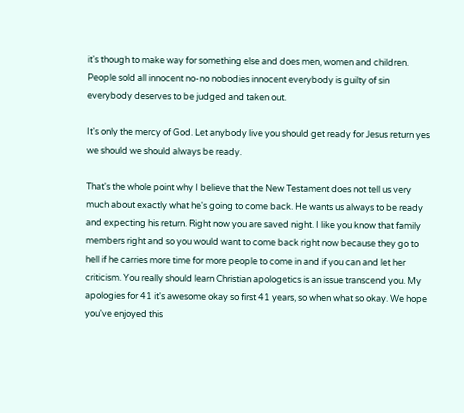it's though to make way for something else and does men, women and children. People sold all innocent no-no nobodies innocent everybody is guilty of sin everybody deserves to be judged and taken out.

It's only the mercy of God. Let anybody live you should get ready for Jesus return yes we should we should always be ready.

That's the whole point why I believe that the New Testament does not tell us very much about exactly what he's going to come back. He wants us always to be ready and expecting his return. Right now you are saved night. I like you know that family members right and so you would want to come back right now because they go to hell if he carries more time for more people to come in and if you can and let her criticism. You really should learn Christian apologetics is an issue transcend you. My apologies for 41 it's awesome okay so first 41 years, so when what so okay. We hope you've enjoyed this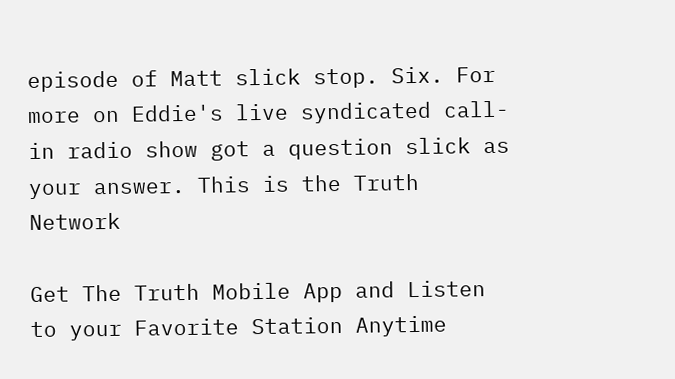episode of Matt slick stop. Six. For more on Eddie's live syndicated call-in radio show got a question slick as your answer. This is the Truth Network

Get The Truth Mobile App and Listen to your Favorite Station Anytime